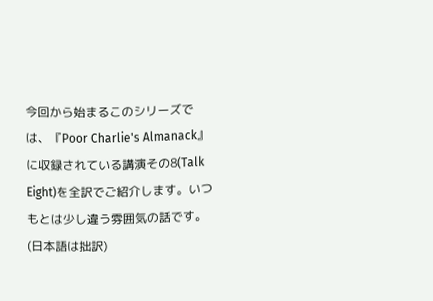今回から始まるこのシリーズでは、『Poor Charlie's Almanack』に収録されている講演その8(Talk Eight)を全訳でご紹介します。いつもとは少し違う雰囲気の話です。(日本語は拙訳)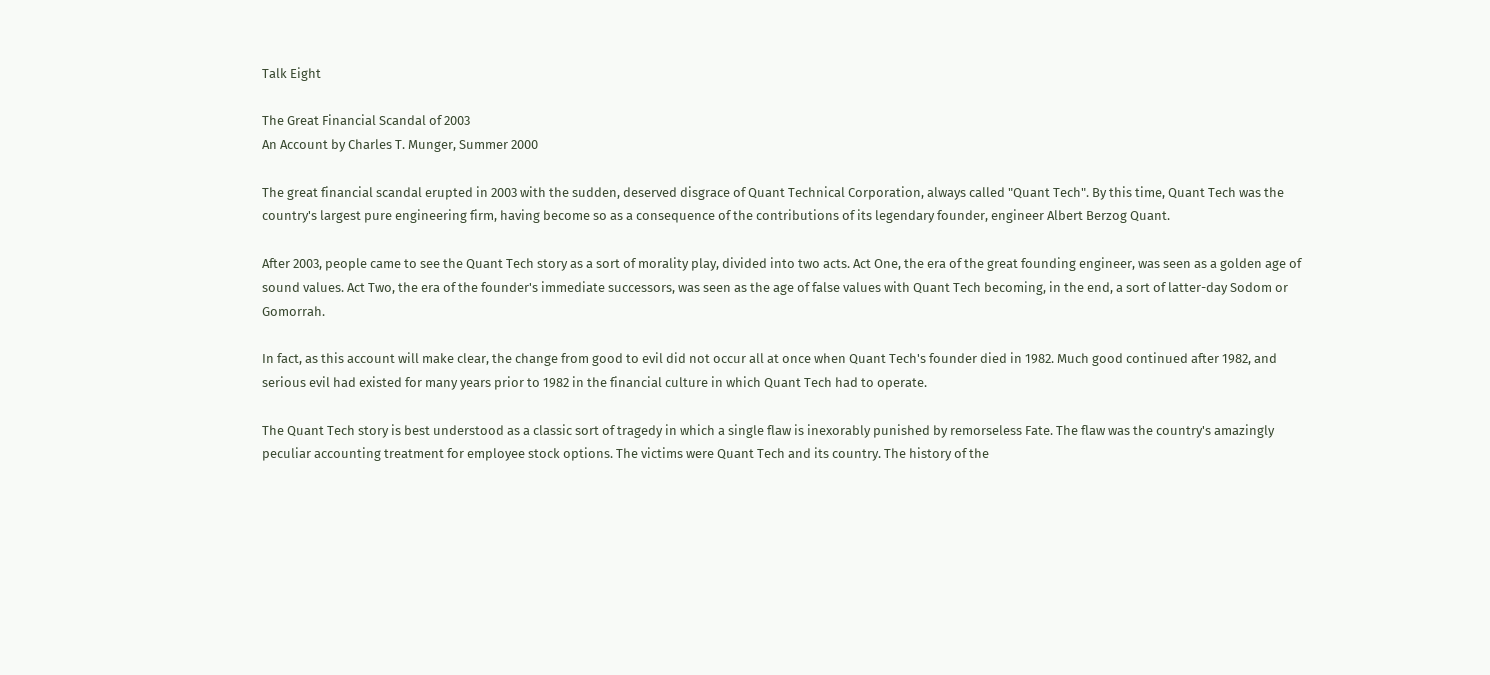Talk Eight

The Great Financial Scandal of 2003
An Account by Charles T. Munger, Summer 2000

The great financial scandal erupted in 2003 with the sudden, deserved disgrace of Quant Technical Corporation, always called "Quant Tech". By this time, Quant Tech was the country's largest pure engineering firm, having become so as a consequence of the contributions of its legendary founder, engineer Albert Berzog Quant.

After 2003, people came to see the Quant Tech story as a sort of morality play, divided into two acts. Act One, the era of the great founding engineer, was seen as a golden age of sound values. Act Two, the era of the founder's immediate successors, was seen as the age of false values with Quant Tech becoming, in the end, a sort of latter-day Sodom or Gomorrah.

In fact, as this account will make clear, the change from good to evil did not occur all at once when Quant Tech's founder died in 1982. Much good continued after 1982, and serious evil had existed for many years prior to 1982 in the financial culture in which Quant Tech had to operate.

The Quant Tech story is best understood as a classic sort of tragedy in which a single flaw is inexorably punished by remorseless Fate. The flaw was the country's amazingly peculiar accounting treatment for employee stock options. The victims were Quant Tech and its country. The history of the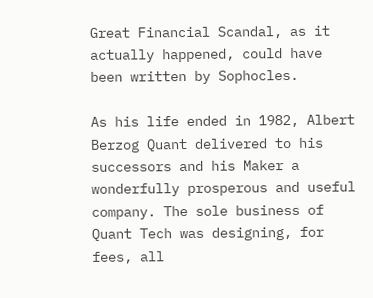Great Financial Scandal, as it actually happened, could have been written by Sophocles.

As his life ended in 1982, Albert Berzog Quant delivered to his successors and his Maker a wonderfully prosperous and useful company. The sole business of Quant Tech was designing, for fees, all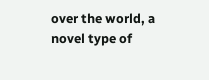over the world, a novel type of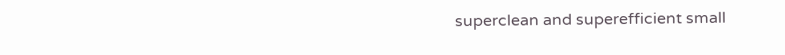superclean and superefficient small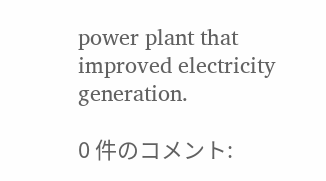power plant that improved electricity generation.

0 件のコメント: